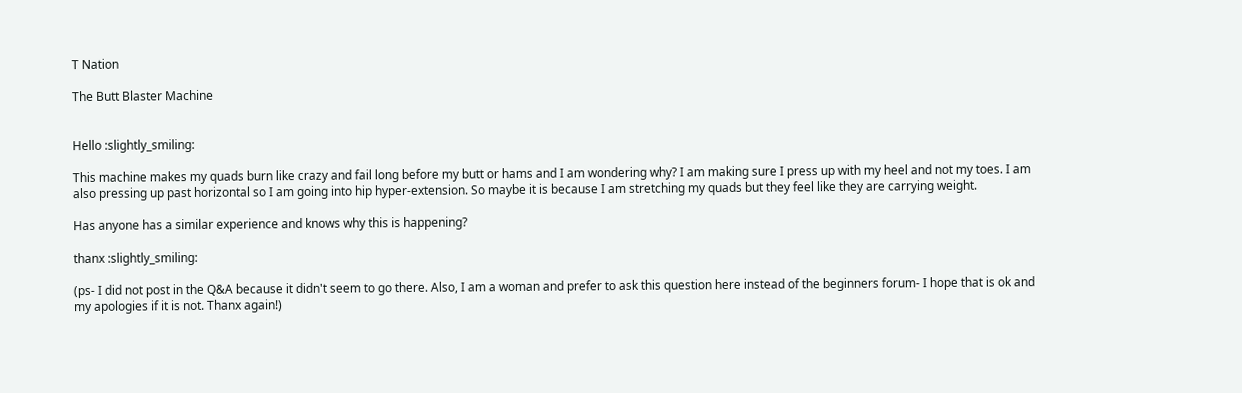T Nation

The Butt Blaster Machine


Hello :slightly_smiling:

This machine makes my quads burn like crazy and fail long before my butt or hams and I am wondering why? I am making sure I press up with my heel and not my toes. I am also pressing up past horizontal so I am going into hip hyper-extension. So maybe it is because I am stretching my quads but they feel like they are carrying weight.

Has anyone has a similar experience and knows why this is happening?

thanx :slightly_smiling:

(ps- I did not post in the Q&A because it didn't seem to go there. Also, I am a woman and prefer to ask this question here instead of the beginners forum- I hope that is ok and my apologies if it is not. Thanx again!)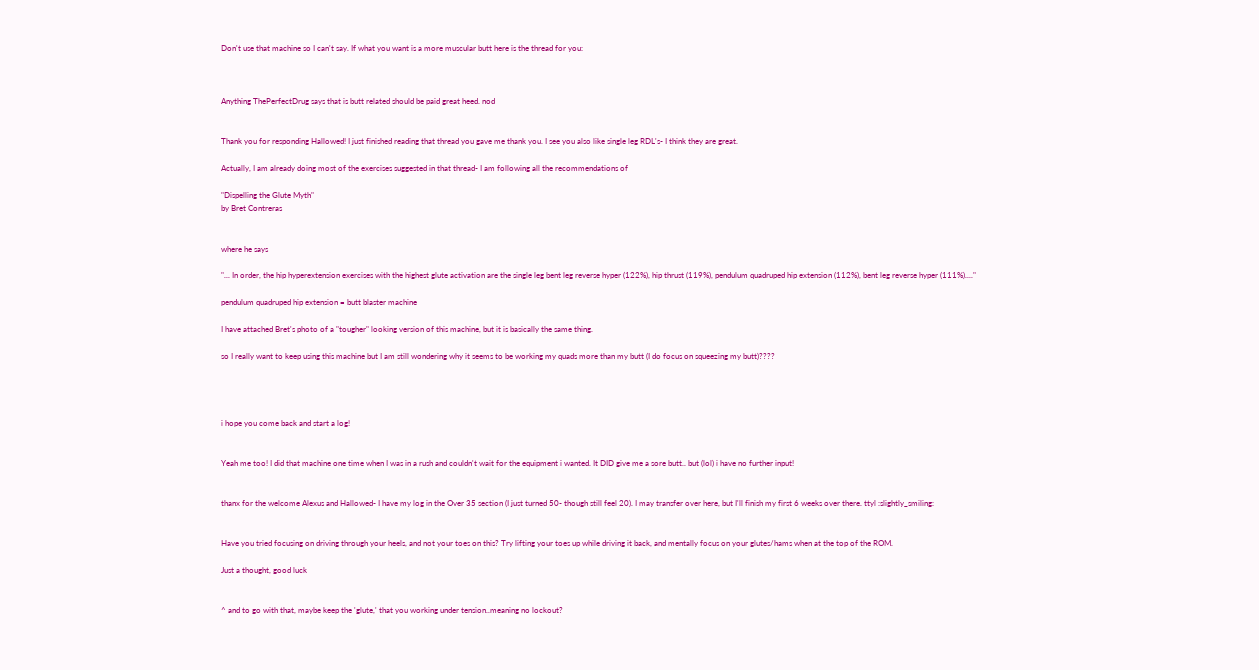Don't use that machine so I can't say. If what you want is a more muscular butt here is the thread for you:



Anything ThePerfectDrug says that is butt related should be paid great heed. nod


Thank you for responding Hallowed! I just finished reading that thread you gave me thank you. I see you also like single leg RDL's- I think they are great.

Actually, I am already doing most of the exercises suggested in that thread- I am following all the recommendations of

"Dispelling the Glute Myth"
by Bret Contreras


where he says

"... In order, the hip hyperextension exercises with the highest glute activation are the single leg bent leg reverse hyper (122%), hip thrust (119%), pendulum quadruped hip extension (112%), bent leg reverse hyper (111%)...."

pendulum quadruped hip extension = butt blaster machine

I have attached Bret's photo of a "tougher" looking version of this machine, but it is basically the same thing.

so I really want to keep using this machine but I am still wondering why it seems to be working my quads more than my butt (I do focus on squeezing my butt)????




i hope you come back and start a log!


Yeah me too! I did that machine one time when I was in a rush and couldn't wait for the equipment i wanted. It DID give me a sore butt.. but (lol) i have no further input!


thanx for the welcome Alexus and Hallowed- I have my log in the Over 35 section (I just turned 50- though still feel 20). I may transfer over here, but I'll finish my first 6 weeks over there. ttyl :slightly_smiling:


Have you tried focusing on driving through your heels, and not your toes on this? Try lifting your toes up while driving it back, and mentally focus on your glutes/hams when at the top of the ROM.

Just a thought, good luck


^ and to go with that, maybe keep the 'glute,' that you working under tension..meaning no lockout?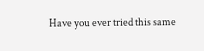Have you ever tried this same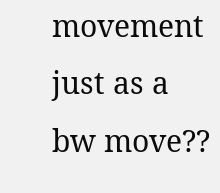movement just as a bw move??